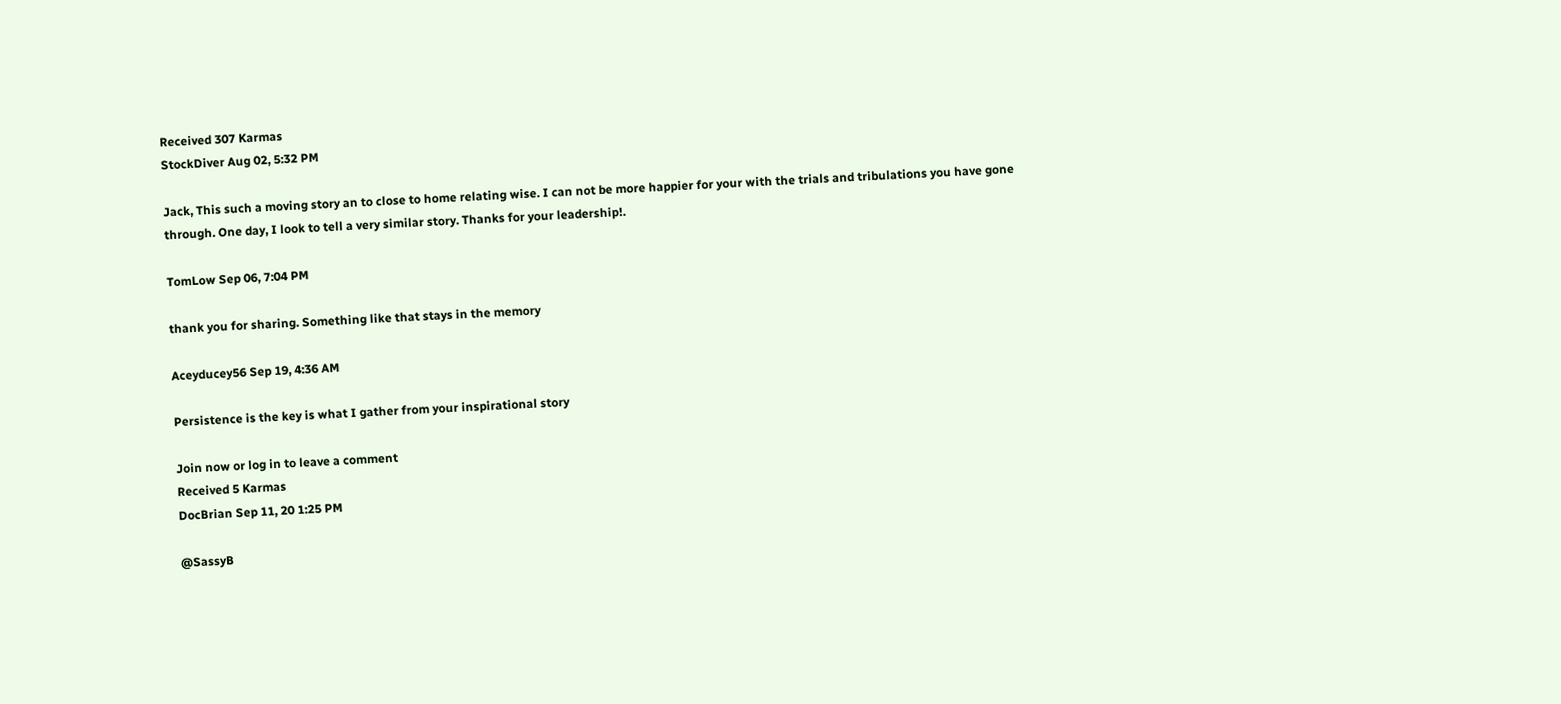Received 307 Karmas
StockDiver Aug 02, 5:32 PM

Jack, This such a moving story an to close to home relating wise. I can not be more happier for your with the trials and tribulations you have gone through. One day, I look to tell a very similar story. Thanks for your leadership!.

TomLow Sep 06, 7:04 PM

thank you for sharing. Something like that stays in the memory

Aceyducey56 Sep 19, 4:36 AM

Persistence is the key is what I gather from your inspirational story

Join now or log in to leave a comment
Received 5 Karmas
DocBrian Sep 11, 20 1:25 PM

@SassyB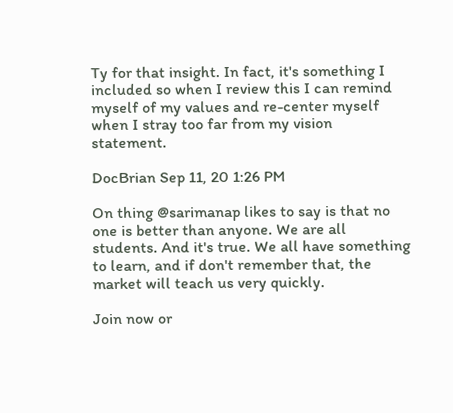Ty for that insight. In fact, it's something I included so when I review this I can remind myself of my values and re-center myself when I stray too far from my vision statement.

DocBrian Sep 11, 20 1:26 PM

On thing @sarimanap likes to say is that no one is better than anyone. We are all students. And it's true. We all have something to learn, and if don't remember that, the market will teach us very quickly.

Join now or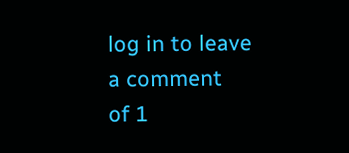log in to leave a comment
of 1